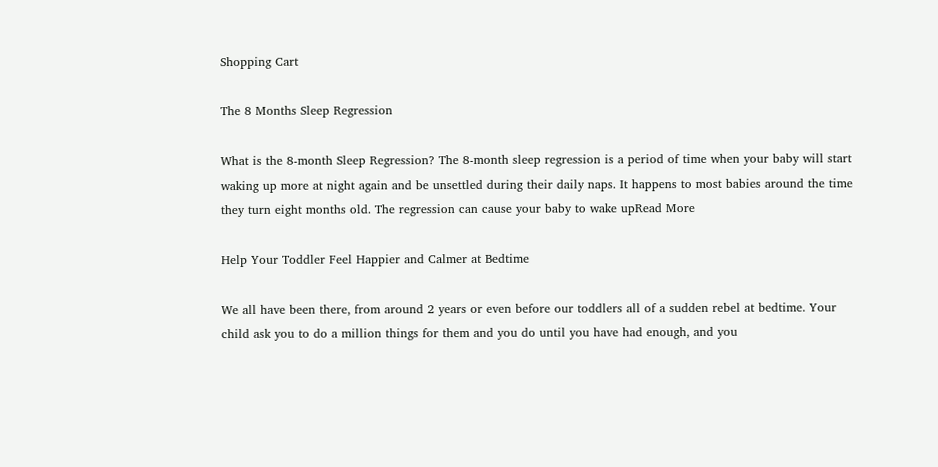Shopping Cart

The 8 Months Sleep Regression

What is the 8-month Sleep Regression? The 8-month sleep regression is a period of time when your baby will start waking up more at night again and be unsettled during their daily naps. It happens to most babies around the time they turn eight months old. The regression can cause your baby to wake upRead More

Help Your Toddler Feel Happier and Calmer at Bedtime

We all have been there, from around 2 years or even before our toddlers all of a sudden rebel at bedtime. Your child ask you to do a million things for them and you do until you have had enough, and you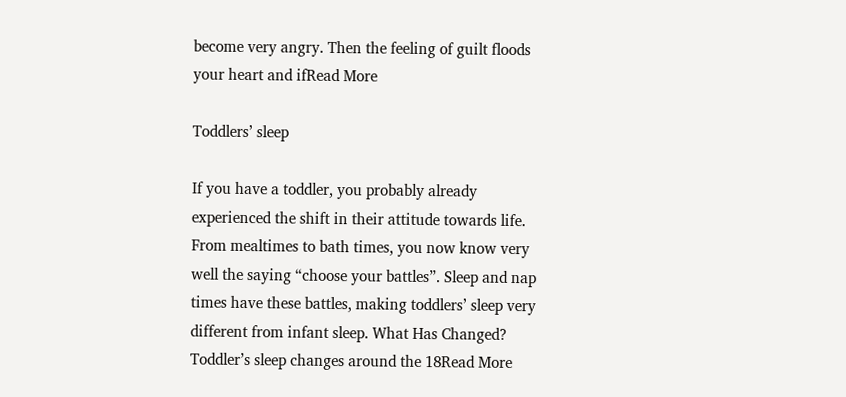become very angry. Then the feeling of guilt floods your heart and ifRead More

Toddlers’ sleep

If you have a toddler, you probably already experienced the shift in their attitude towards life. From mealtimes to bath times, you now know very well the saying “choose your battles”. Sleep and nap times have these battles, making toddlers’ sleep very different from infant sleep. What Has Changed? Toddler’s sleep changes around the 18Read More